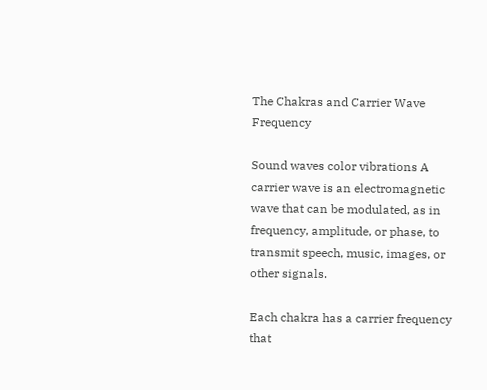The Chakras and Carrier Wave Frequency

Sound waves color vibrations A carrier wave is an electromagnetic wave that can be modulated, as in frequency, amplitude, or phase, to transmit speech, music, images, or other signals.

Each chakra has a carrier frequency that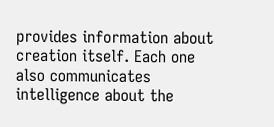provides information about creation itself. Each one also communicates intelligence about the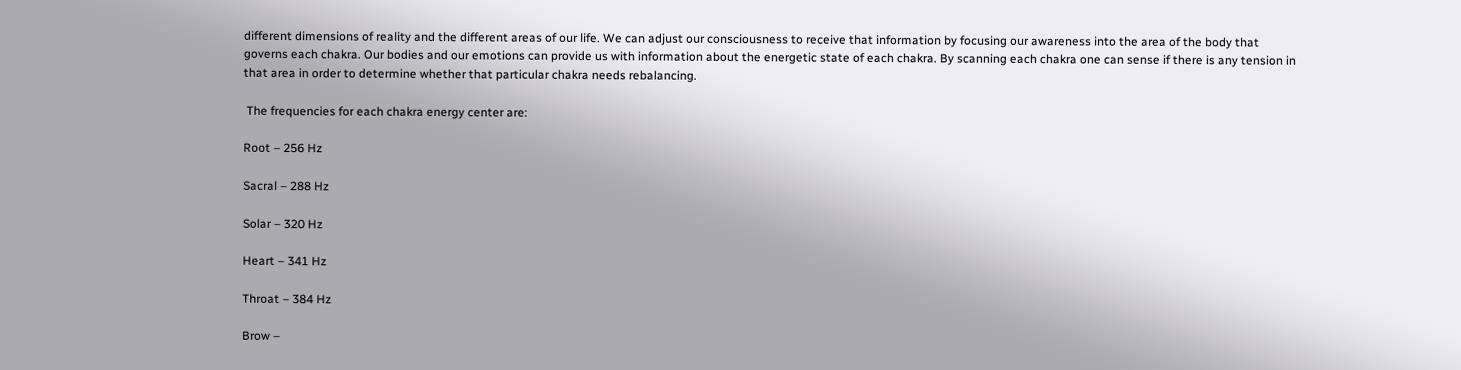different dimensions of reality and the different areas of our life. We can adjust our consciousness to receive that information by focusing our awareness into the area of the body that governs each chakra. Our bodies and our emotions can provide us with information about the energetic state of each chakra. By scanning each chakra one can sense if there is any tension in that area in order to determine whether that particular chakra needs rebalancing.

 The frequencies for each chakra energy center are:

Root – 256 Hz

Sacral – 288 Hz

Solar – 320 Hz

Heart – 341 Hz

Throat – 384 Hz

Brow –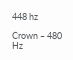448 hz

Crown – 480 Hz